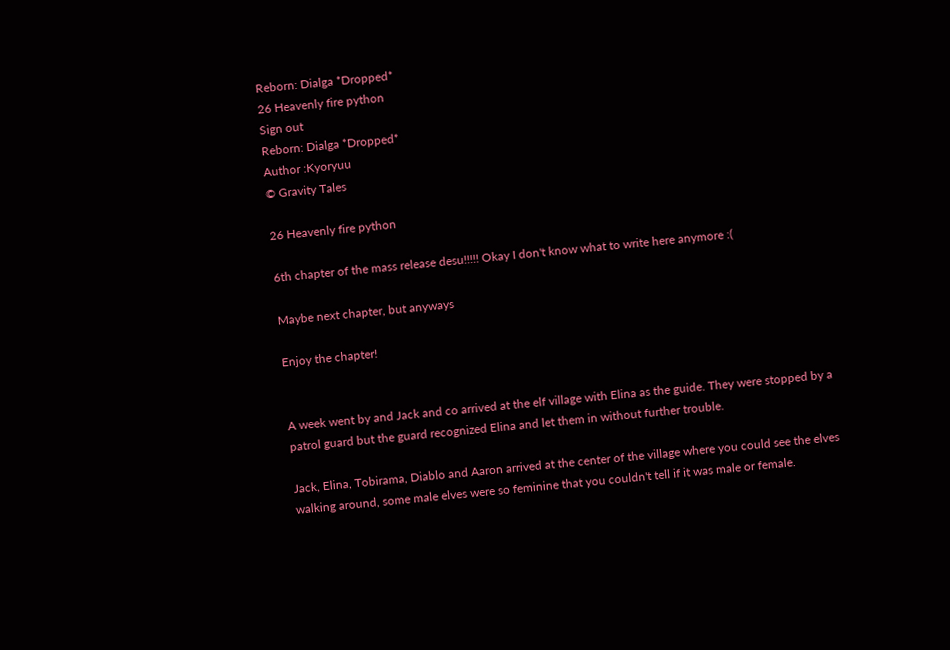Reborn: Dialga *Dropped*
26 Heavenly fire python
Sign out
Reborn: Dialga *Dropped*
Author :Kyoryuu
© Gravity Tales

26 Heavenly fire python

6th chapter of the mass release desu!!!!! Okay I don't know what to write here anymore :(

Maybe next chapter, but anyways

Enjoy the chapter!


A week went by and Jack and co arrived at the elf village with Elina as the guide. They were stopped by a patrol guard but the guard recognized Elina and let them in without further trouble.

Jack, Elina, Tobirama, Diablo and Aaron arrived at the center of the village where you could see the elves walking around, some male elves were so feminine that you couldn't tell if it was male or female.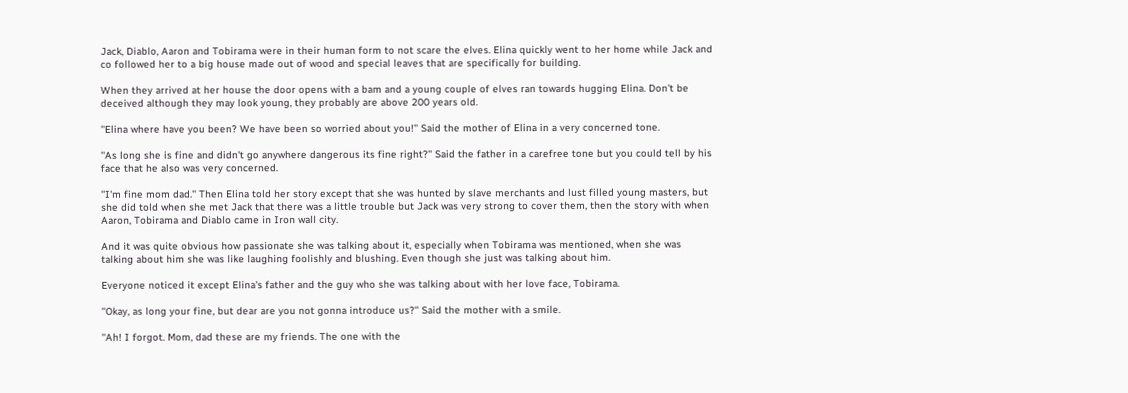Jack, Diablo, Aaron and Tobirama were in their human form to not scare the elves. Elina quickly went to her home while Jack and co followed her to a big house made out of wood and special leaves that are specifically for building.

When they arrived at her house the door opens with a bam and a young couple of elves ran towards hugging Elina. Don't be deceived although they may look young, they probably are above 200 years old.

''Elina where have you been? We have been so worried about you!'' Said the mother of Elina in a very concerned tone.

''As long she is fine and didn't go anywhere dangerous its fine right?'' Said the father in a carefree tone but you could tell by his face that he also was very concerned.

''I'm fine mom dad.'' Then Elina told her story except that she was hunted by slave merchants and lust filled young masters, but she did told when she met Jack that there was a little trouble but Jack was very strong to cover them, then the story with when Aaron, Tobirama and Diablo came in Iron wall city.

And it was quite obvious how passionate she was talking about it, especially when Tobirama was mentioned, when she was talking about him she was like laughing foolishly and blushing. Even though she just was talking about him.

Everyone noticed it except Elina's father and the guy who she was talking about with her love face, Tobirama.

''Okay, as long your fine, but dear are you not gonna introduce us?'' Said the mother with a smile.

''Ah! I forgot. Mom, dad these are my friends. The one with the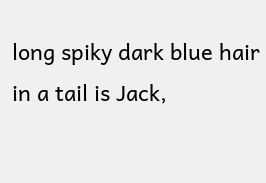long spiky dark blue hair in a tail is Jack,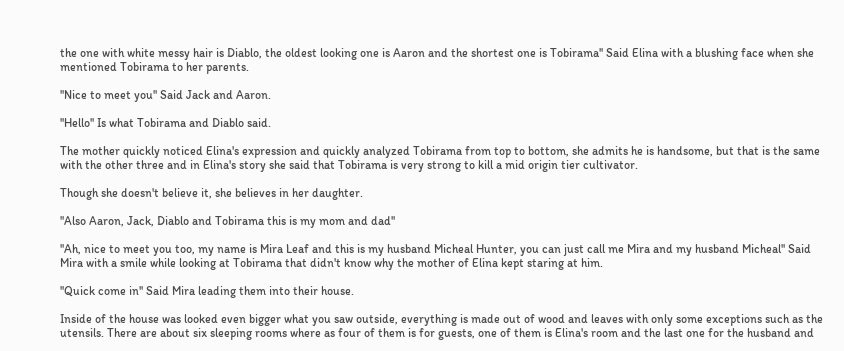the one with white messy hair is Diablo, the oldest looking one is Aaron and the shortest one is Tobirama'' Said Elina with a blushing face when she mentioned Tobirama to her parents.

''Nice to meet you'' Said Jack and Aaron.

''Hello'' Is what Tobirama and Diablo said.

The mother quickly noticed Elina's expression and quickly analyzed Tobirama from top to bottom, she admits he is handsome, but that is the same with the other three and in Elina's story she said that Tobirama is very strong to kill a mid origin tier cultivator.

Though she doesn't believe it, she believes in her daughter.

''Also Aaron, Jack, Diablo and Tobirama this is my mom and dad''

''Ah, nice to meet you too, my name is Mira Leaf and this is my husband Micheal Hunter, you can just call me Mira and my husband Micheal'' Said Mira with a smile while looking at Tobirama that didn't know why the mother of Elina kept staring at him.

''Quick come in'' Said Mira leading them into their house.

Inside of the house was looked even bigger what you saw outside, everything is made out of wood and leaves with only some exceptions such as the utensils. There are about six sleeping rooms where as four of them is for guests, one of them is Elina's room and the last one for the husband and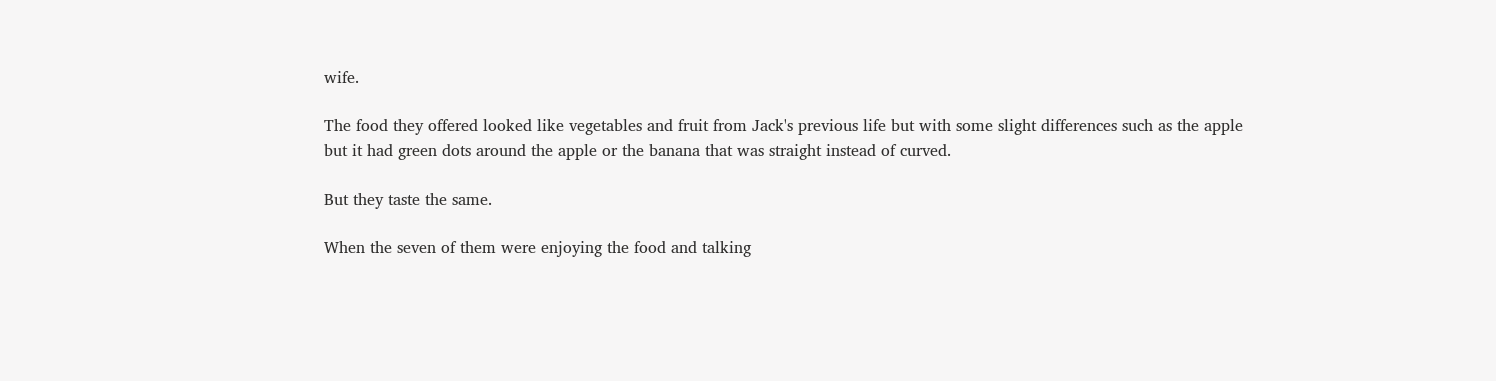wife.

The food they offered looked like vegetables and fruit from Jack's previous life but with some slight differences such as the apple but it had green dots around the apple or the banana that was straight instead of curved.

But they taste the same.

When the seven of them were enjoying the food and talking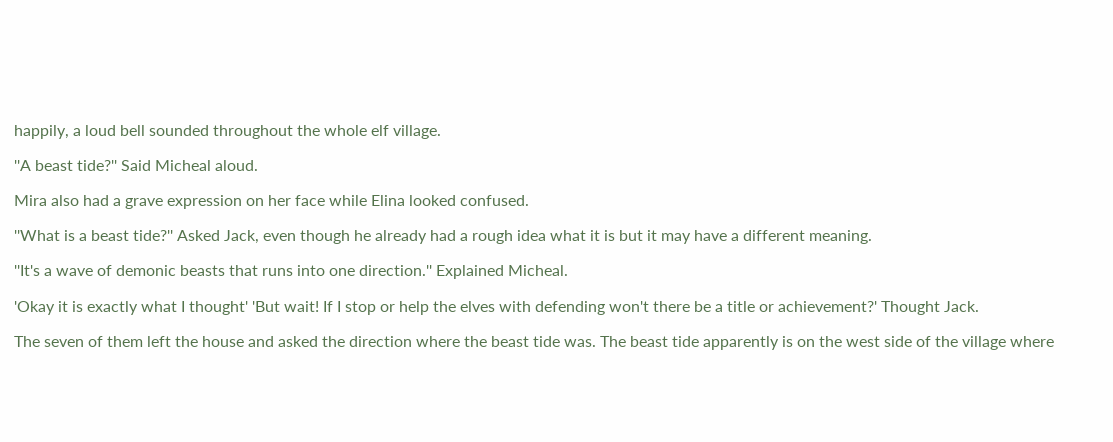happily, a loud bell sounded throughout the whole elf village.

''A beast tide?'' Said Micheal aloud.

Mira also had a grave expression on her face while Elina looked confused.

''What is a beast tide?'' Asked Jack, even though he already had a rough idea what it is but it may have a different meaning.

''It's a wave of demonic beasts that runs into one direction.'' Explained Micheal.

'Okay it is exactly what I thought' 'But wait! If I stop or help the elves with defending won't there be a title or achievement?' Thought Jack.

The seven of them left the house and asked the direction where the beast tide was. The beast tide apparently is on the west side of the village where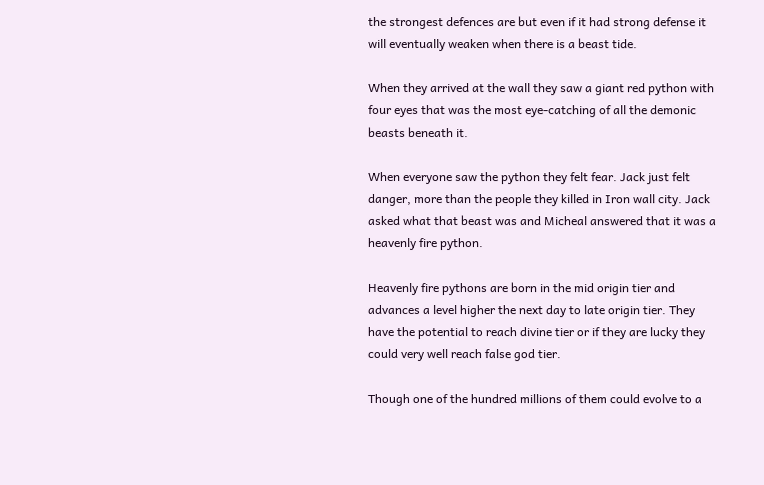the strongest defences are but even if it had strong defense it will eventually weaken when there is a beast tide.

When they arrived at the wall they saw a giant red python with four eyes that was the most eye-catching of all the demonic beasts beneath it.

When everyone saw the python they felt fear. Jack just felt danger, more than the people they killed in Iron wall city. Jack asked what that beast was and Micheal answered that it was a heavenly fire python.

Heavenly fire pythons are born in the mid origin tier and advances a level higher the next day to late origin tier. They have the potential to reach divine tier or if they are lucky they could very well reach false god tier.

Though one of the hundred millions of them could evolve to a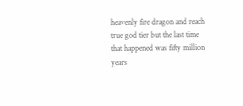heavenly fire dragon and reach true god tier but the last time that happened was fifty million years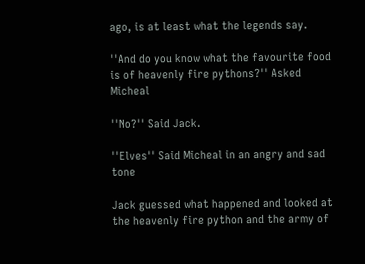ago, is at least what the legends say.

''And do you know what the favourite food is of heavenly fire pythons?'' Asked Micheal

''No?'' Said Jack.

''Elves'' Said Micheal in an angry and sad tone

Jack guessed what happened and looked at the heavenly fire python and the army of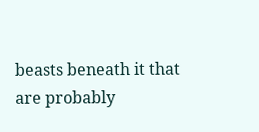beasts beneath it that are probably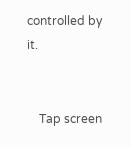controlled by it.


    Tap screen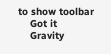to show toolbar
    Got it
    Gravity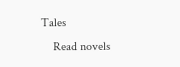Tales
    Read novels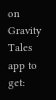on Gravity Tales app to get: